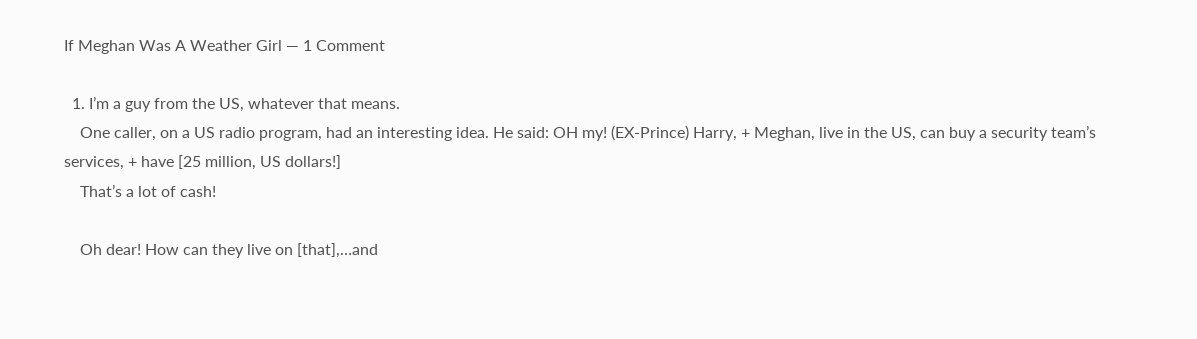If Meghan Was A Weather Girl — 1 Comment

  1. I’m a guy from the US, whatever that means.
    One caller, on a US radio program, had an interesting idea. He said: OH my! (EX-Prince) Harry, + Meghan, live in the US, can buy a security team’s services, + have [25 million, US dollars!]
    That’s a lot of cash!

    Oh dear! How can they live on [that],…and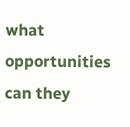what opportunities can they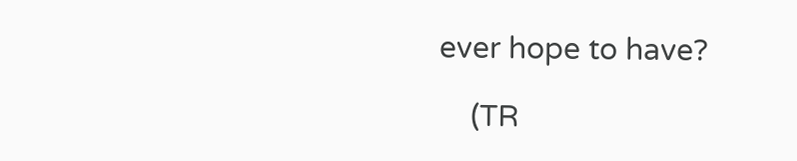ever hope to have?

    (TR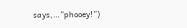says,…”phooey!”)